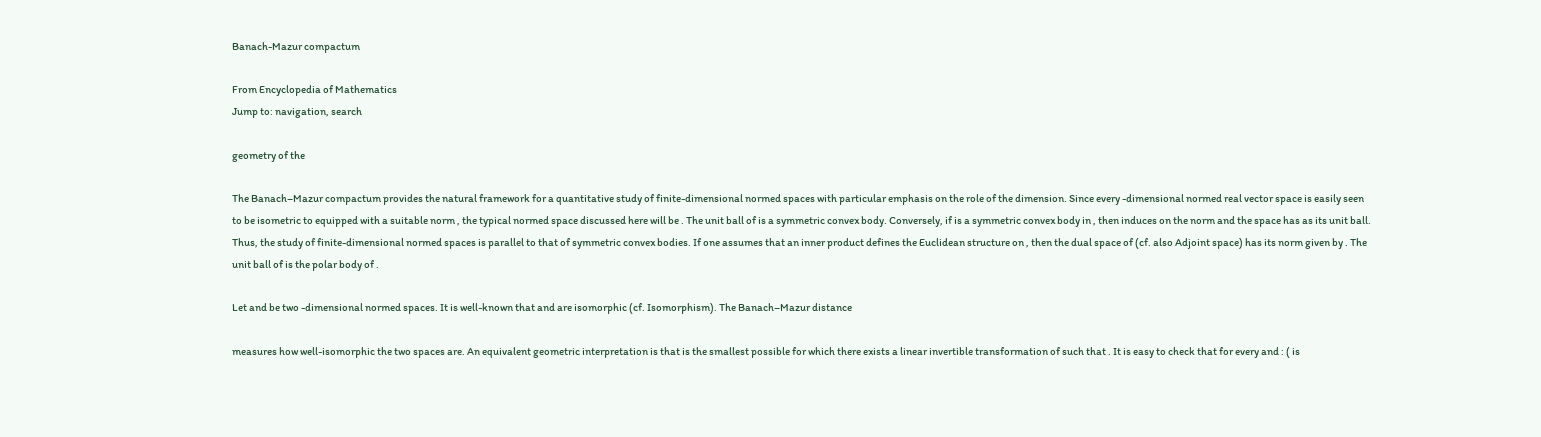Banach-Mazur compactum

From Encyclopedia of Mathematics
Jump to: navigation, search

geometry of the

The Banach–Mazur compactum provides the natural framework for a quantitative study of finite-dimensional normed spaces with particular emphasis on the role of the dimension. Since every -dimensional normed real vector space is easily seen to be isometric to equipped with a suitable norm , the typical normed space discussed here will be . The unit ball of is a symmetric convex body. Conversely, if is a symmetric convex body in , then induces on the norm and the space has as its unit ball. Thus, the study of finite-dimensional normed spaces is parallel to that of symmetric convex bodies. If one assumes that an inner product defines the Euclidean structure on , then the dual space of (cf. also Adjoint space) has its norm given by . The unit ball of is the polar body of .

Let and be two -dimensional normed spaces. It is well-known that and are isomorphic (cf. Isomorphism). The Banach–Mazur distance

measures how well-isomorphic the two spaces are. An equivalent geometric interpretation is that is the smallest possible for which there exists a linear invertible transformation of such that . It is easy to check that for every and : ( is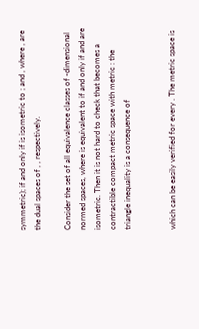symmetric); if and only if is isometric to ; and , where , are the dual spaces of , , respectively.

Consider the set of all equivalence classes of -dimensional normed spaces, where is equivalent to if and only if and are isometric. Then it is not hard to check that becomes a contractible compact metric space with metric : the triangle inequality is a consequence of


which can be easily verified for every . The metric space is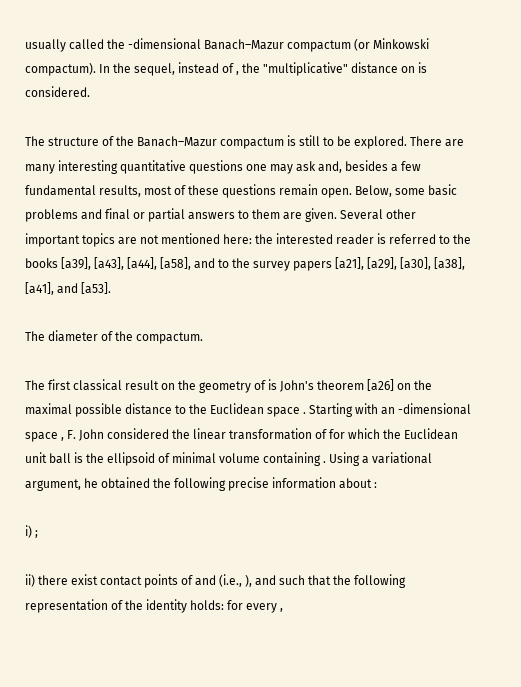usually called the -dimensional Banach–Mazur compactum (or Minkowski compactum). In the sequel, instead of , the "multiplicative" distance on is considered.

The structure of the Banach–Mazur compactum is still to be explored. There are many interesting quantitative questions one may ask and, besides a few fundamental results, most of these questions remain open. Below, some basic problems and final or partial answers to them are given. Several other important topics are not mentioned here: the interested reader is referred to the books [a39], [a43], [a44], [a58], and to the survey papers [a21], [a29], [a30], [a38], [a41], and [a53].

The diameter of the compactum.

The first classical result on the geometry of is John's theorem [a26] on the maximal possible distance to the Euclidean space . Starting with an -dimensional space , F. John considered the linear transformation of for which the Euclidean unit ball is the ellipsoid of minimal volume containing . Using a variational argument, he obtained the following precise information about :

i) ;

ii) there exist contact points of and (i.e., ), and such that the following representation of the identity holds: for every ,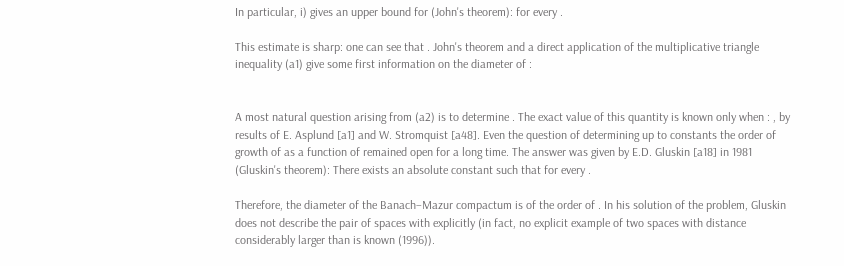In particular, i) gives an upper bound for (John's theorem): for every .

This estimate is sharp: one can see that . John's theorem and a direct application of the multiplicative triangle inequality (a1) give some first information on the diameter of :


A most natural question arising from (a2) is to determine . The exact value of this quantity is known only when : , by results of E. Asplund [a1] and W. Stromquist [a48]. Even the question of determining up to constants the order of growth of as a function of remained open for a long time. The answer was given by E.D. Gluskin [a18] in 1981 (Gluskin's theorem): There exists an absolute constant such that for every .

Therefore, the diameter of the Banach–Mazur compactum is of the order of . In his solution of the problem, Gluskin does not describe the pair of spaces with explicitly (in fact, no explicit example of two spaces with distance considerably larger than is known (1996)).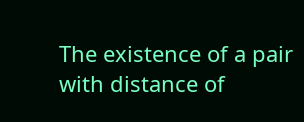The existence of a pair with distance of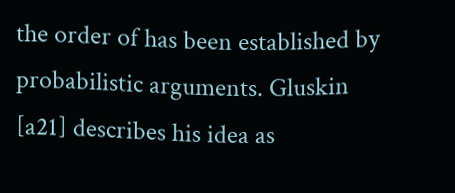the order of has been established by probabilistic arguments. Gluskin [a21] describes his idea as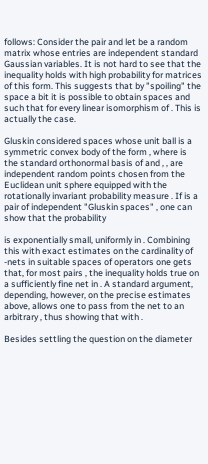follows: Consider the pair and let be a random matrix whose entries are independent standard Gaussian variables. It is not hard to see that the inequality holds with high probability for matrices of this form. This suggests that by "spoiling" the space a bit it is possible to obtain spaces and such that for every linear isomorphism of . This is actually the case.

Gluskin considered spaces whose unit ball is a symmetric convex body of the form , where is the standard orthonormal basis of and , , are independent random points chosen from the Euclidean unit sphere equipped with the rotationally invariant probability measure . If is a pair of independent "Gluskin spaces" , one can show that the probability

is exponentially small, uniformly in . Combining this with exact estimates on the cardinality of -nets in suitable spaces of operators one gets that, for most pairs , the inequality holds true on a sufficiently fine net in . A standard argument, depending, however, on the precise estimates above, allows one to pass from the net to an arbitrary , thus showing that with .

Besides settling the question on the diameter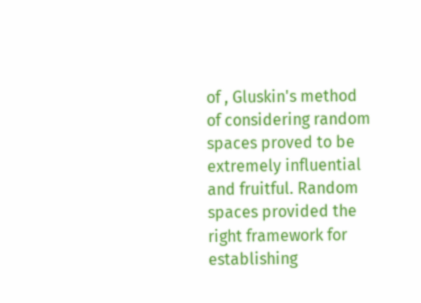of , Gluskin's method of considering random spaces proved to be extremely influential and fruitful. Random spaces provided the right framework for establishing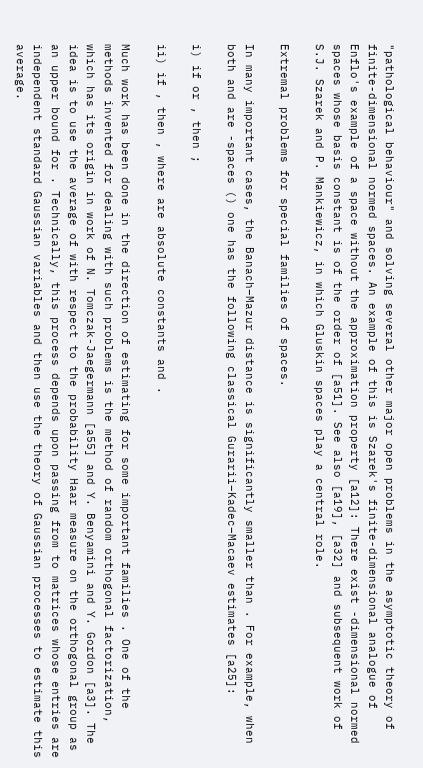"pathological behaviour" and solving several other major open problems in the asymptotic theory of finite-dimensional normed spaces. An example of this is Szarek's finite-dimensional analogue of Enflo's example of a space without the approximation property [a12]: There exist -dimensional normed spaces whose basis constant is of the order of [a51]. See also [a19], [a32] and subsequent work of S.J. Szarek and P. Mankiewicz, in which Gluskin spaces play a central role.

Extremal problems for special families of spaces.

In many important cases, the Banach–Mazur distance is significantly smaller than . For example, when both and are -spaces () one has the following classical Gurarii–Kadec–Macaev estimates [a25]:

i) if or , then ;

ii) if , then , where are absolute constants and .

Much work has been done in the direction of estimating for some important families . One of the methods invented for dealing with such problems is the method of random orthogonal factorization, which has its origin in work of N. Tomczak-Jaegermann [a55] and Y. Benyamini and Y. Gordon [a3]. The idea is to use the average of with respect to the probability Haar measure on the orthogonal group as an upper bound for . Technically, this process depends upon passing from to matrices whose entries are independent standard Gaussian variables and then use the theory of Gaussian processes to estimate this average.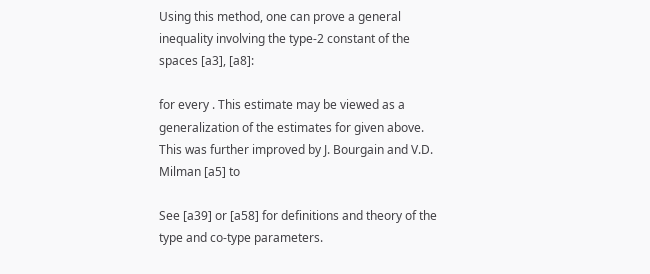Using this method, one can prove a general inequality involving the type-2 constant of the spaces [a3], [a8]:

for every . This estimate may be viewed as a generalization of the estimates for given above. This was further improved by J. Bourgain and V.D. Milman [a5] to

See [a39] or [a58] for definitions and theory of the type and co-type parameters.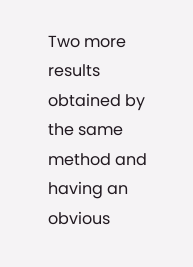Two more results obtained by the same method and having an obvious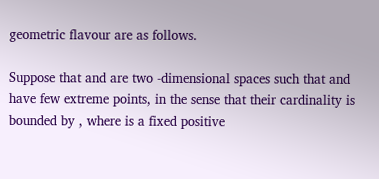geometric flavour are as follows.

Suppose that and are two -dimensional spaces such that and have few extreme points, in the sense that their cardinality is bounded by , where is a fixed positive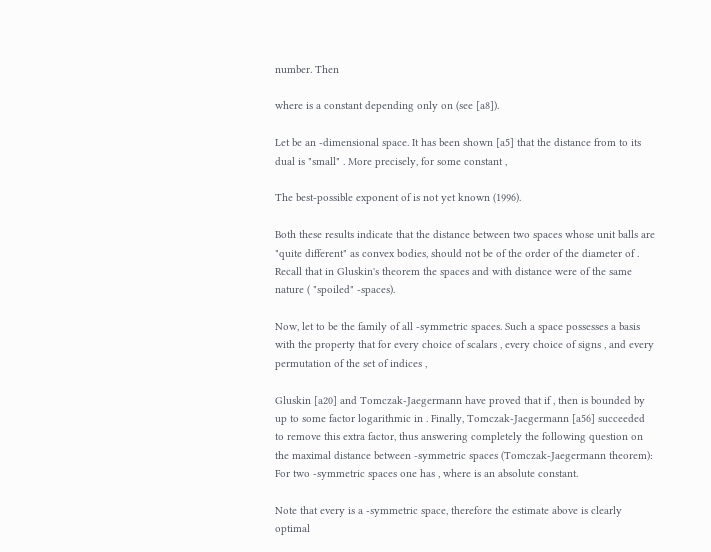number. Then

where is a constant depending only on (see [a8]).

Let be an -dimensional space. It has been shown [a5] that the distance from to its dual is "small" . More precisely, for some constant ,

The best-possible exponent of is not yet known (1996).

Both these results indicate that the distance between two spaces whose unit balls are "quite different" as convex bodies, should not be of the order of the diameter of . Recall that in Gluskin's theorem the spaces and with distance were of the same nature ( "spoiled" -spaces).

Now, let to be the family of all -symmetric spaces. Such a space possesses a basis with the property that for every choice of scalars , every choice of signs , and every permutation of the set of indices ,

Gluskin [a20] and Tomczak-Jaegermann have proved that if , then is bounded by up to some factor logarithmic in . Finally, Tomczak-Jaegermann [a56] succeeded to remove this extra factor, thus answering completely the following question on the maximal distance between -symmetric spaces (Tomczak-Jaegermann theorem): For two -symmetric spaces one has , where is an absolute constant.

Note that every is a -symmetric space, therefore the estimate above is clearly optimal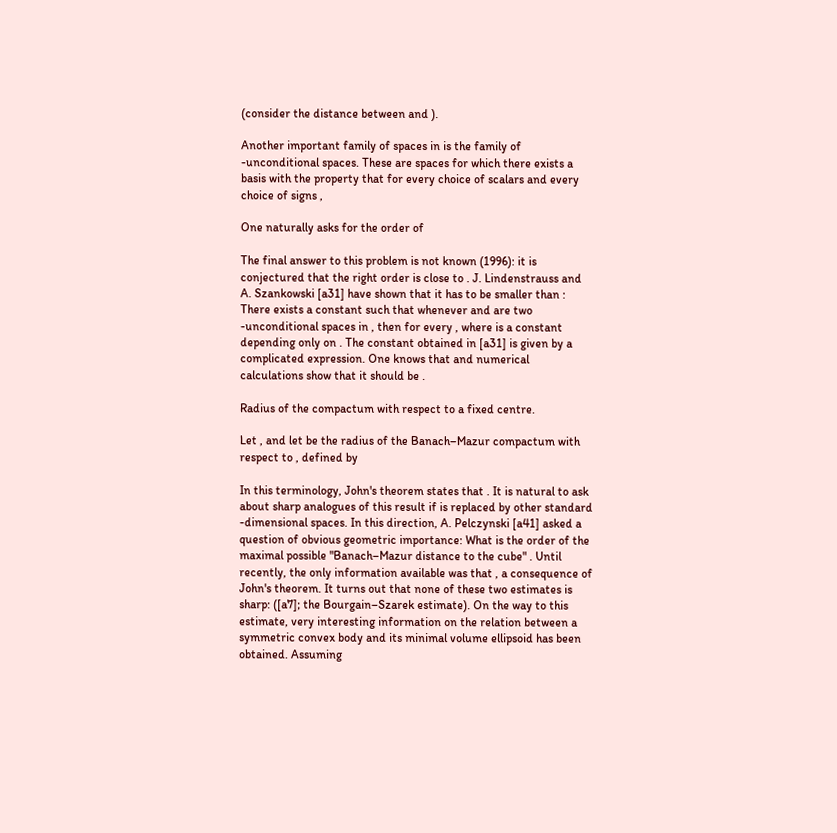(consider the distance between and ).

Another important family of spaces in is the family of -unconditional spaces. These are spaces for which there exists a basis with the property that for every choice of scalars and every choice of signs ,

One naturally asks for the order of

The final answer to this problem is not known (1996): it is conjectured that the right order is close to . J. Lindenstrauss and A. Szankowski [a31] have shown that it has to be smaller than : There exists a constant such that whenever and are two -unconditional spaces in , then for every , where is a constant depending only on . The constant obtained in [a31] is given by a complicated expression. One knows that and numerical calculations show that it should be .

Radius of the compactum with respect to a fixed centre.

Let , and let be the radius of the Banach–Mazur compactum with respect to , defined by

In this terminology, John's theorem states that . It is natural to ask about sharp analogues of this result if is replaced by other standard -dimensional spaces. In this direction, A. Pelczynski [a41] asked a question of obvious geometric importance: What is the order of the maximal possible "Banach–Mazur distance to the cube" . Until recently, the only information available was that , a consequence of John's theorem. It turns out that none of these two estimates is sharp: ([a7]; the Bourgain–Szarek estimate). On the way to this estimate, very interesting information on the relation between a symmetric convex body and its minimal volume ellipsoid has been obtained. Assuming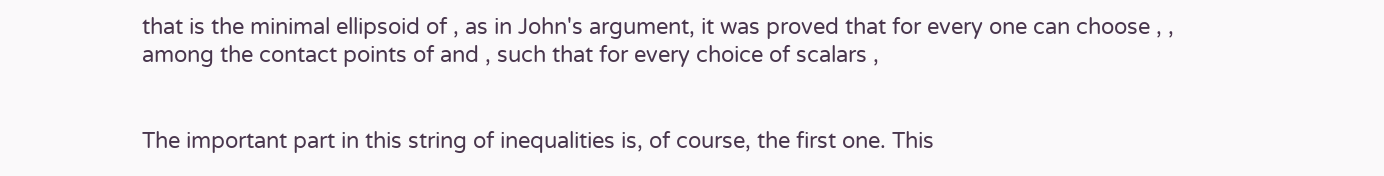that is the minimal ellipsoid of , as in John's argument, it was proved that for every one can choose , , among the contact points of and , such that for every choice of scalars ,


The important part in this string of inequalities is, of course, the first one. This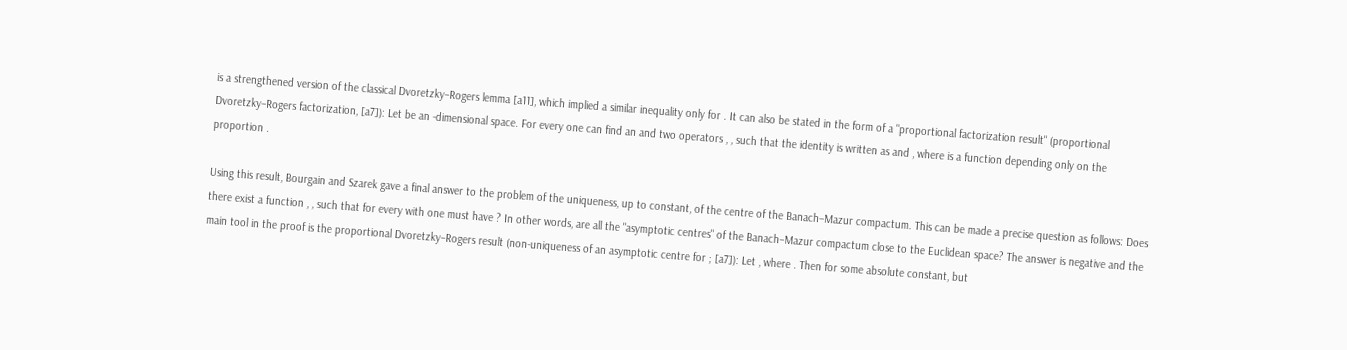is a strengthened version of the classical Dvoretzky–Rogers lemma [a11], which implied a similar inequality only for . It can also be stated in the form of a "proportional factorization result" (proportional Dvoretzky–Rogers factorization, [a7]): Let be an -dimensional space. For every one can find an and two operators , , such that the identity is written as and , where is a function depending only on the proportion .

Using this result, Bourgain and Szarek gave a final answer to the problem of the uniqueness, up to constant, of the centre of the Banach–Mazur compactum. This can be made a precise question as follows: Does there exist a function , , such that for every with one must have ? In other words, are all the "asymptotic centres" of the Banach–Mazur compactum close to the Euclidean space? The answer is negative and the main tool in the proof is the proportional Dvoretzky–Rogers result (non-uniqueness of an asymptotic centre for ; [a7]): Let , where . Then for some absolute constant, but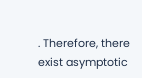. Therefore, there exist asymptotic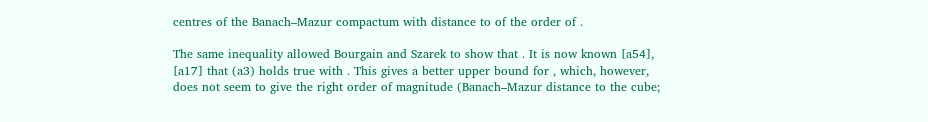centres of the Banach–Mazur compactum with distance to of the order of .

The same inequality allowed Bourgain and Szarek to show that . It is now known [a54], [a17] that (a3) holds true with . This gives a better upper bound for , which, however, does not seem to give the right order of magnitude (Banach–Mazur distance to the cube;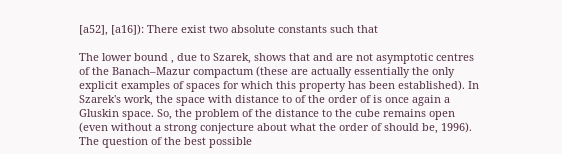[a52], [a16]): There exist two absolute constants such that

The lower bound , due to Szarek, shows that and are not asymptotic centres of the Banach–Mazur compactum (these are actually essentially the only explicit examples of spaces for which this property has been established). In Szarek's work, the space with distance to of the order of is once again a Gluskin space. So, the problem of the distance to the cube remains open (even without a strong conjecture about what the order of should be, 1996). The question of the best possible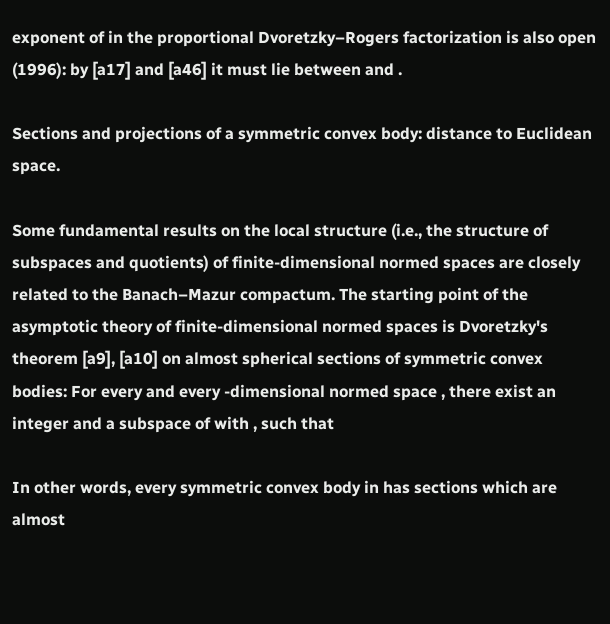exponent of in the proportional Dvoretzky–Rogers factorization is also open (1996): by [a17] and [a46] it must lie between and .

Sections and projections of a symmetric convex body: distance to Euclidean space.

Some fundamental results on the local structure (i.e., the structure of subspaces and quotients) of finite-dimensional normed spaces are closely related to the Banach–Mazur compactum. The starting point of the asymptotic theory of finite-dimensional normed spaces is Dvoretzky's theorem [a9], [a10] on almost spherical sections of symmetric convex bodies: For every and every -dimensional normed space , there exist an integer and a subspace of with , such that

In other words, every symmetric convex body in has sections which are almost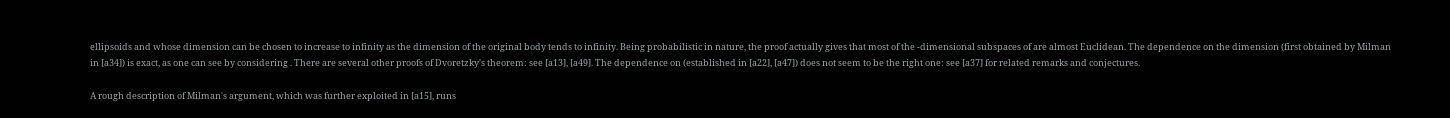ellipsoids and whose dimension can be chosen to increase to infinity as the dimension of the original body tends to infinity. Being probabilistic in nature, the proof actually gives that most of the -dimensional subspaces of are almost Euclidean. The dependence on the dimension (first obtained by Milman in [a34]) is exact, as one can see by considering . There are several other proofs of Dvoretzky's theorem: see [a13], [a49]. The dependence on (established in [a22], [a47]) does not seem to be the right one: see [a37] for related remarks and conjectures.

A rough description of Milman's argument, which was further exploited in [a15], runs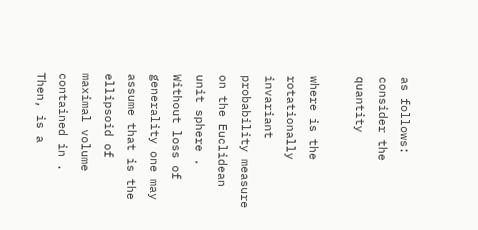as follows: consider the quantity

where is the rotationally invariant probability measure on the Euclidean unit sphere . Without loss of generality one may assume that is the ellipsoid of maximal volume contained in . Then, is a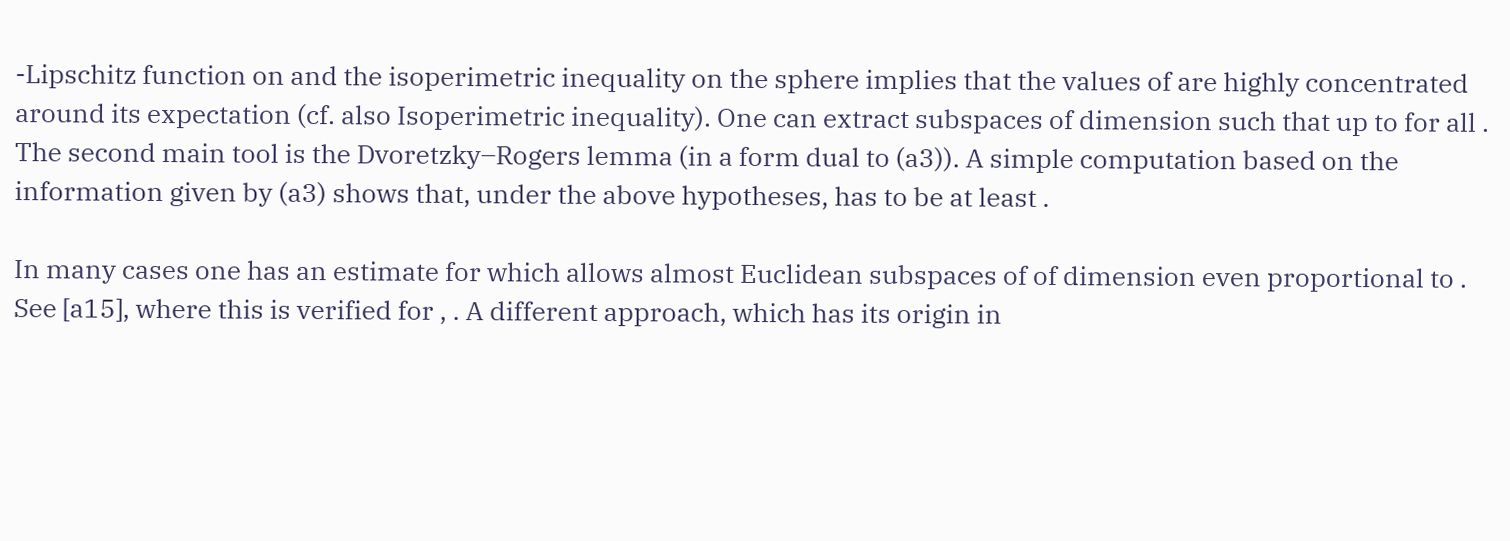-Lipschitz function on and the isoperimetric inequality on the sphere implies that the values of are highly concentrated around its expectation (cf. also Isoperimetric inequality). One can extract subspaces of dimension such that up to for all . The second main tool is the Dvoretzky–Rogers lemma (in a form dual to (a3)). A simple computation based on the information given by (a3) shows that, under the above hypotheses, has to be at least .

In many cases one has an estimate for which allows almost Euclidean subspaces of of dimension even proportional to . See [a15], where this is verified for , . A different approach, which has its origin in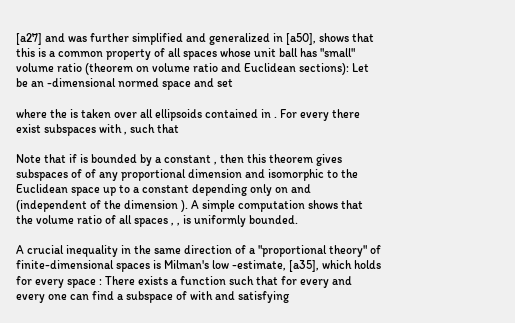[a27] and was further simplified and generalized in [a50], shows that this is a common property of all spaces whose unit ball has "small" volume ratio (theorem on volume ratio and Euclidean sections): Let be an -dimensional normed space and set

where the is taken over all ellipsoids contained in . For every there exist subspaces with , such that

Note that if is bounded by a constant , then this theorem gives subspaces of of any proportional dimension and isomorphic to the Euclidean space up to a constant depending only on and (independent of the dimension ). A simple computation shows that the volume ratio of all spaces , , is uniformly bounded.

A crucial inequality in the same direction of a "proportional theory" of finite-dimensional spaces is Milman's low -estimate, [a35], which holds for every space : There exists a function such that for every and every one can find a subspace of with and satisfying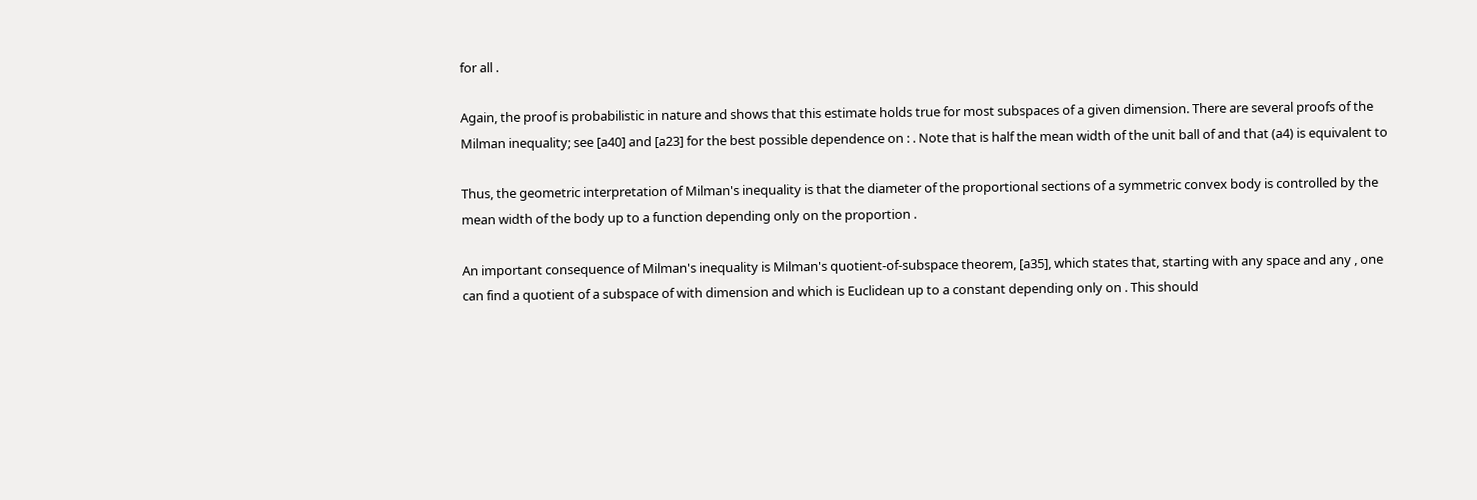for all .

Again, the proof is probabilistic in nature and shows that this estimate holds true for most subspaces of a given dimension. There are several proofs of the Milman inequality; see [a40] and [a23] for the best possible dependence on : . Note that is half the mean width of the unit ball of and that (a4) is equivalent to

Thus, the geometric interpretation of Milman's inequality is that the diameter of the proportional sections of a symmetric convex body is controlled by the mean width of the body up to a function depending only on the proportion .

An important consequence of Milman's inequality is Milman's quotient-of-subspace theorem, [a35], which states that, starting with any space and any , one can find a quotient of a subspace of with dimension and which is Euclidean up to a constant depending only on . This should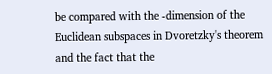be compared with the -dimension of the Euclidean subspaces in Dvoretzky's theorem and the fact that the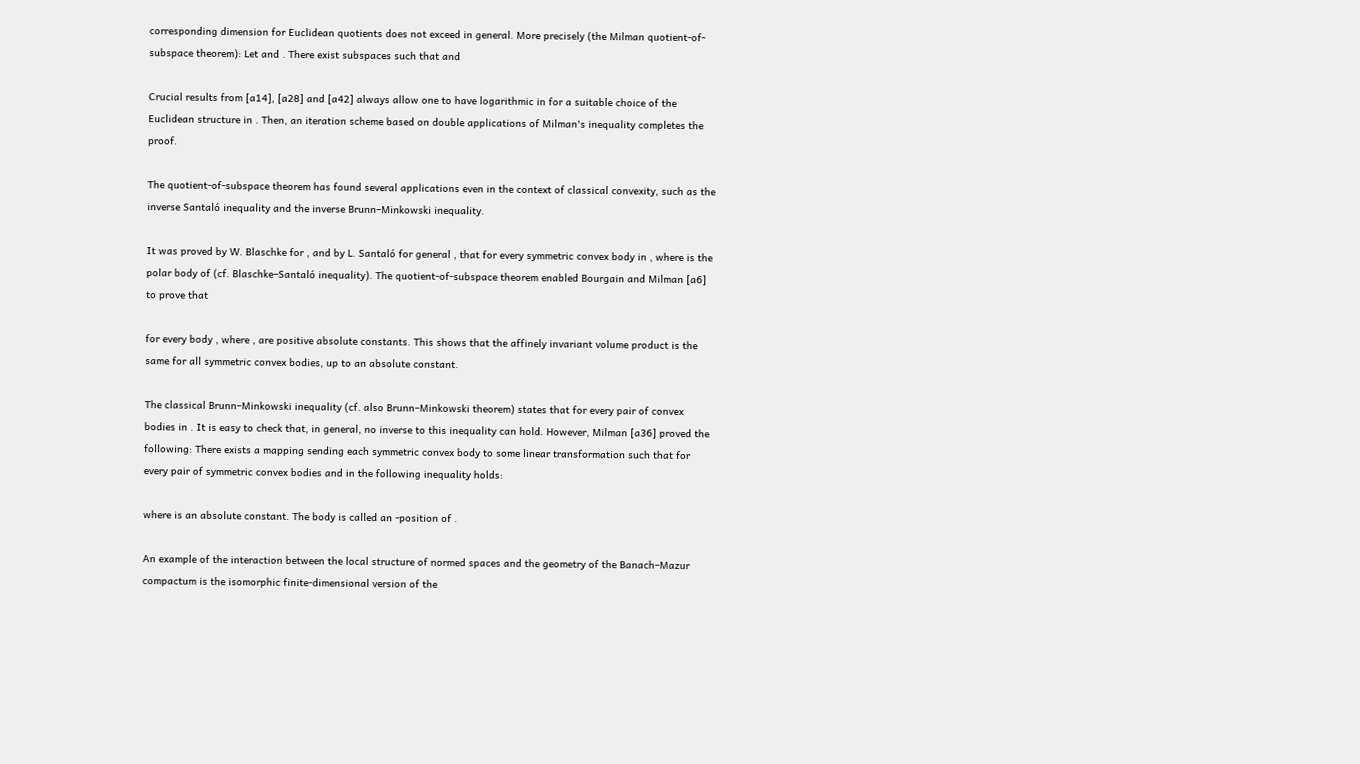corresponding dimension for Euclidean quotients does not exceed in general. More precisely (the Milman quotient-of-subspace theorem): Let and . There exist subspaces such that and

Crucial results from [a14], [a28] and [a42] always allow one to have logarithmic in for a suitable choice of the Euclidean structure in . Then, an iteration scheme based on double applications of Milman's inequality completes the proof.

The quotient-of-subspace theorem has found several applications even in the context of classical convexity, such as the inverse Santaló inequality and the inverse Brunn–Minkowski inequality.

It was proved by W. Blaschke for , and by L. Santaló for general , that for every symmetric convex body in , where is the polar body of (cf. Blaschke–Santaló inequality). The quotient-of-subspace theorem enabled Bourgain and Milman [a6] to prove that

for every body , where , are positive absolute constants. This shows that the affinely invariant volume product is the same for all symmetric convex bodies, up to an absolute constant.

The classical Brunn–Minkowski inequality (cf. also Brunn–Minkowski theorem) states that for every pair of convex bodies in . It is easy to check that, in general, no inverse to this inequality can hold. However, Milman [a36] proved the following: There exists a mapping sending each symmetric convex body to some linear transformation such that for every pair of symmetric convex bodies and in the following inequality holds:

where is an absolute constant. The body is called an -position of .

An example of the interaction between the local structure of normed spaces and the geometry of the Banach–Mazur compactum is the isomorphic finite-dimensional version of the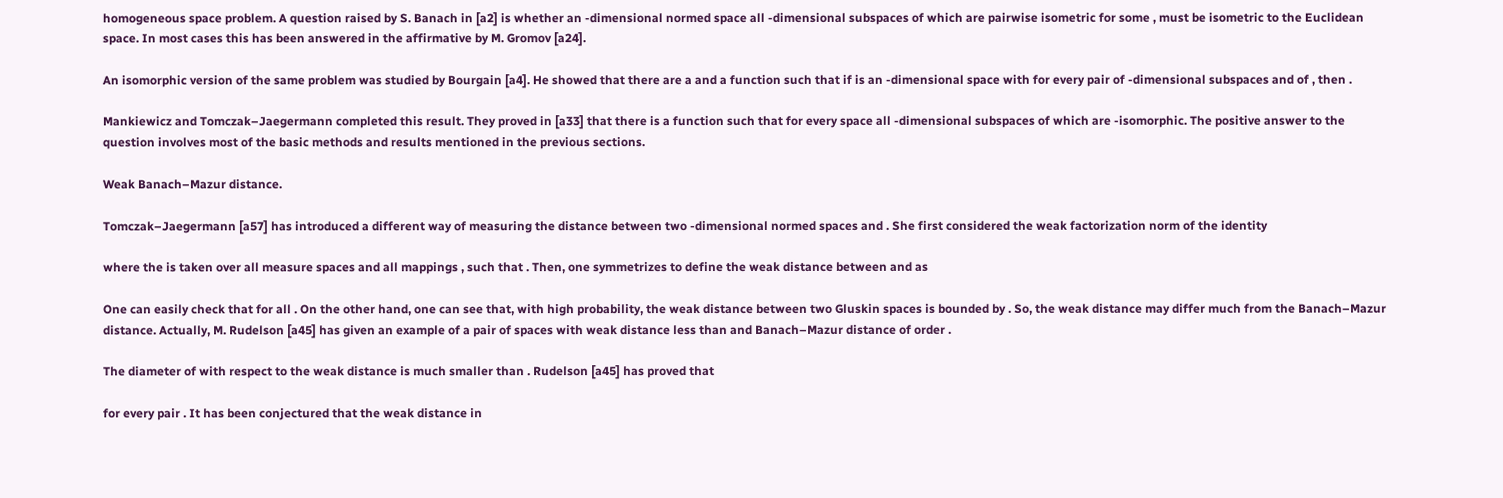homogeneous space problem. A question raised by S. Banach in [a2] is whether an -dimensional normed space all -dimensional subspaces of which are pairwise isometric for some , must be isometric to the Euclidean space. In most cases this has been answered in the affirmative by M. Gromov [a24].

An isomorphic version of the same problem was studied by Bourgain [a4]. He showed that there are a and a function such that if is an -dimensional space with for every pair of -dimensional subspaces and of , then .

Mankiewicz and Tomczak–Jaegermann completed this result. They proved in [a33] that there is a function such that for every space all -dimensional subspaces of which are -isomorphic. The positive answer to the question involves most of the basic methods and results mentioned in the previous sections.

Weak Banach–Mazur distance.

Tomczak–Jaegermann [a57] has introduced a different way of measuring the distance between two -dimensional normed spaces and . She first considered the weak factorization norm of the identity

where the is taken over all measure spaces and all mappings , such that . Then, one symmetrizes to define the weak distance between and as

One can easily check that for all . On the other hand, one can see that, with high probability, the weak distance between two Gluskin spaces is bounded by . So, the weak distance may differ much from the Banach–Mazur distance. Actually, M. Rudelson [a45] has given an example of a pair of spaces with weak distance less than and Banach–Mazur distance of order .

The diameter of with respect to the weak distance is much smaller than . Rudelson [a45] has proved that

for every pair . It has been conjectured that the weak distance in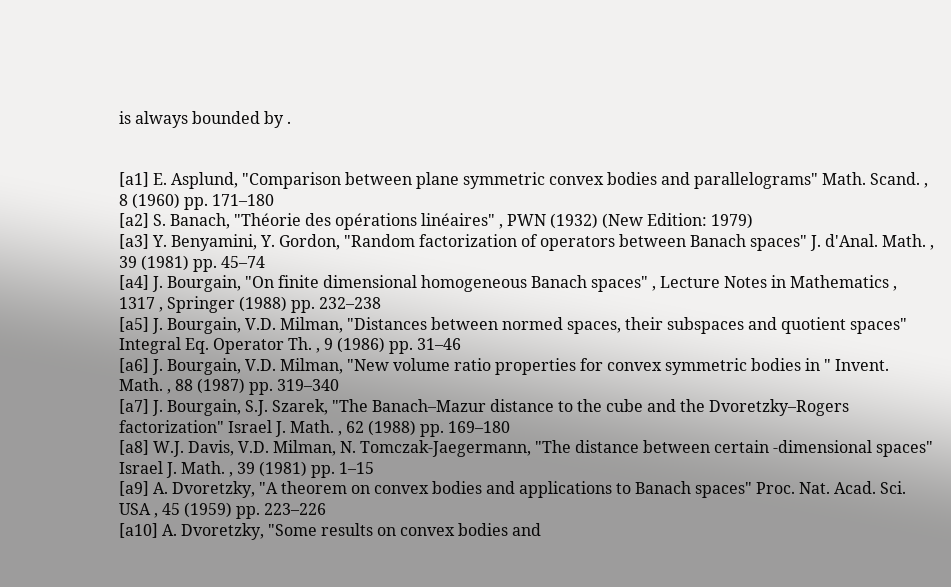is always bounded by .


[a1] E. Asplund, "Comparison between plane symmetric convex bodies and parallelograms" Math. Scand. , 8 (1960) pp. 171–180
[a2] S. Banach, "Théorie des opérations linéaires" , PWN (1932) (New Edition: 1979)
[a3] Y. Benyamini, Y. Gordon, "Random factorization of operators between Banach spaces" J. d'Anal. Math. , 39 (1981) pp. 45–74
[a4] J. Bourgain, "On finite dimensional homogeneous Banach spaces" , Lecture Notes in Mathematics , 1317 , Springer (1988) pp. 232–238
[a5] J. Bourgain, V.D. Milman, "Distances between normed spaces, their subspaces and quotient spaces" Integral Eq. Operator Th. , 9 (1986) pp. 31–46
[a6] J. Bourgain, V.D. Milman, "New volume ratio properties for convex symmetric bodies in " Invent. Math. , 88 (1987) pp. 319–340
[a7] J. Bourgain, S.J. Szarek, "The Banach–Mazur distance to the cube and the Dvoretzky–Rogers factorization" Israel J. Math. , 62 (1988) pp. 169–180
[a8] W.J. Davis, V.D. Milman, N. Tomczak-Jaegermann, "The distance between certain -dimensional spaces" Israel J. Math. , 39 (1981) pp. 1–15
[a9] A. Dvoretzky, "A theorem on convex bodies and applications to Banach spaces" Proc. Nat. Acad. Sci. USA , 45 (1959) pp. 223–226
[a10] A. Dvoretzky, "Some results on convex bodies and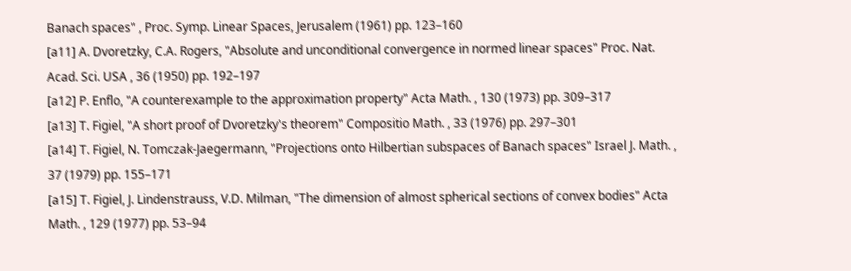Banach spaces" , Proc. Symp. Linear Spaces, Jerusalem (1961) pp. 123–160
[a11] A. Dvoretzky, C.A. Rogers, "Absolute and unconditional convergence in normed linear spaces" Proc. Nat. Acad. Sci. USA , 36 (1950) pp. 192–197
[a12] P. Enflo, "A counterexample to the approximation property" Acta Math. , 130 (1973) pp. 309–317
[a13] T. Figiel, "A short proof of Dvoretzky's theorem" Compositio Math. , 33 (1976) pp. 297–301
[a14] T. Figiel, N. Tomczak-Jaegermann, "Projections onto Hilbertian subspaces of Banach spaces" Israel J. Math. , 37 (1979) pp. 155–171
[a15] T. Figiel, J. Lindenstrauss, V.D. Milman, "The dimension of almost spherical sections of convex bodies" Acta Math. , 129 (1977) pp. 53–94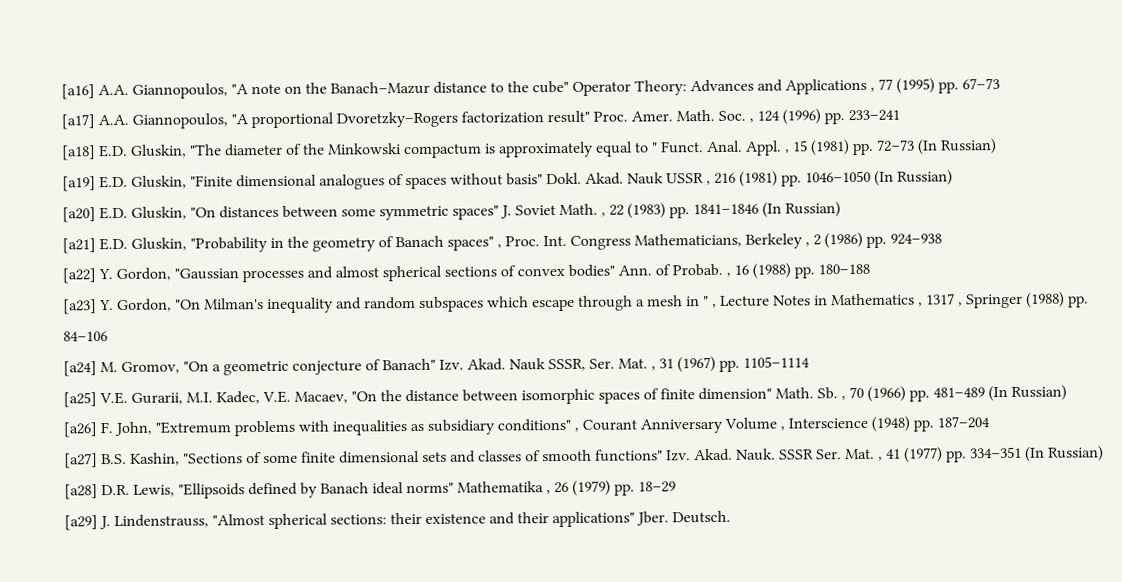[a16] A.A. Giannopoulos, "A note on the Banach–Mazur distance to the cube" Operator Theory: Advances and Applications , 77 (1995) pp. 67–73
[a17] A.A. Giannopoulos, "A proportional Dvoretzky–Rogers factorization result" Proc. Amer. Math. Soc. , 124 (1996) pp. 233–241
[a18] E.D. Gluskin, "The diameter of the Minkowski compactum is approximately equal to " Funct. Anal. Appl. , 15 (1981) pp. 72–73 (In Russian)
[a19] E.D. Gluskin, "Finite dimensional analogues of spaces without basis" Dokl. Akad. Nauk USSR , 216 (1981) pp. 1046–1050 (In Russian)
[a20] E.D. Gluskin, "On distances between some symmetric spaces" J. Soviet Math. , 22 (1983) pp. 1841–1846 (In Russian)
[a21] E.D. Gluskin, "Probability in the geometry of Banach spaces" , Proc. Int. Congress Mathematicians, Berkeley , 2 (1986) pp. 924–938
[a22] Y. Gordon, "Gaussian processes and almost spherical sections of convex bodies" Ann. of Probab. , 16 (1988) pp. 180–188
[a23] Y. Gordon, "On Milman's inequality and random subspaces which escape through a mesh in " , Lecture Notes in Mathematics , 1317 , Springer (1988) pp. 84–106
[a24] M. Gromov, "On a geometric conjecture of Banach" Izv. Akad. Nauk SSSR, Ser. Mat. , 31 (1967) pp. 1105–1114
[a25] V.E. Gurarii, M.I. Kadec, V.E. Macaev, "On the distance between isomorphic spaces of finite dimension" Math. Sb. , 70 (1966) pp. 481–489 (In Russian)
[a26] F. John, "Extremum problems with inequalities as subsidiary conditions" , Courant Anniversary Volume , Interscience (1948) pp. 187–204
[a27] B.S. Kashin, "Sections of some finite dimensional sets and classes of smooth functions" Izv. Akad. Nauk. SSSR Ser. Mat. , 41 (1977) pp. 334–351 (In Russian)
[a28] D.R. Lewis, "Ellipsoids defined by Banach ideal norms" Mathematika , 26 (1979) pp. 18–29
[a29] J. Lindenstrauss, "Almost spherical sections: their existence and their applications" Jber. Deutsch.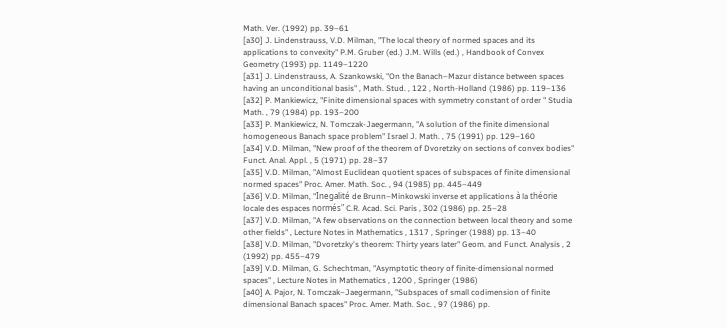Math. Ver. (1992) pp. 39–61
[a30] J. Lindenstrauss, V.D. Milman, "The local theory of normed spaces and its applications to convexity" P.M. Gruber (ed.) J.M. Wills (ed.) , Handbook of Convex Geometry (1993) pp. 1149–1220
[a31] J. Lindenstrauss, A. Szankowski, "On the Banach–Mazur distance between spaces having an unconditional basis" , Math. Stud. , 122 , North-Holland (1986) pp. 119–136
[a32] P. Mankiewicz, "Finite dimensional spaces with symmetry constant of order " Studia Math. , 79 (1984) pp. 193–200
[a33] P. Mankiewicz, N. Tomczak-Jaegermann, "A solution of the finite dimensional homogeneous Banach space problem" Israel J. Math. , 75 (1991) pp. 129–160
[a34] V.D. Milman, "New proof of the theorem of Dvoretzky on sections of convex bodies" Funct. Anal. Appl. , 5 (1971) pp. 28–37
[a35] V.D. Milman, "Almost Euclidean quotient spaces of subspaces of finite dimensional normed spaces" Proc. Amer. Math. Soc. , 94 (1985) pp. 445–449
[a36] V.D. Milman, "Inegalité de Brunn–Minkowski inverse et applications à la théorie locale des espaces normés" C.R. Acad. Sci. Paris , 302 (1986) pp. 25–28
[a37] V.D. Milman, "A few observations on the connection between local theory and some other fields" , Lecture Notes in Mathematics , 1317 , Springer (1988) pp. 13–40
[a38] V.D. Milman, "Dvoretzky's theorem: Thirty years later" Geom. and Funct. Analysis , 2 (1992) pp. 455–479
[a39] V.D. Milman, G. Schechtman, "Asymptotic theory of finite-dimensional normed spaces" , Lecture Notes in Mathematics , 1200 , Springer (1986)
[a40] A. Pajor, N. Tomczak–Jaegermann, "Subspaces of small codimension of finite dimensional Banach spaces" Proc. Amer. Math. Soc. , 97 (1986) pp.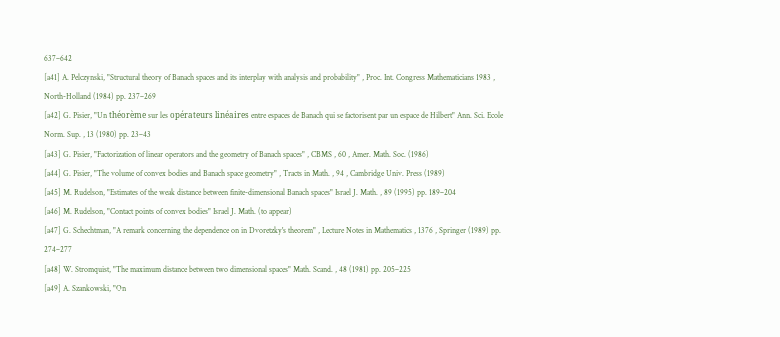637–642
[a41] A. Pelczynski, "Structural theory of Banach spaces and its interplay with analysis and probability" , Proc. Int. Congress Mathematicians 1983 , North-Holland (1984) pp. 237–269
[a42] G. Pisier, "Un théorème sur les opérateurs linéaires entre espaces de Banach qui se factorisent par un espace de Hilbert" Ann. Sci. Ecole Norm. Sup. , 13 (1980) pp. 23–43
[a43] G. Pisier, "Factorization of linear operators and the geometry of Banach spaces" , CBMS , 60 , Amer. Math. Soc. (1986)
[a44] G. Pisier, "The volume of convex bodies and Banach space geometry" , Tracts in Math. , 94 , Cambridge Univ. Press (1989)
[a45] M. Rudelson, "Estimates of the weak distance between finite-dimensional Banach spaces" Israel J. Math. , 89 (1995) pp. 189–204
[a46] M. Rudelson, "Contact points of convex bodies" Israel J. Math. (to appear)
[a47] G. Schechtman, "A remark concerning the dependence on in Dvoretzky's theorem" , Lecture Notes in Mathematics , 1376 , Springer (1989) pp. 274–277
[a48] W. Stromquist, "The maximum distance between two dimensional spaces" Math. Scand. , 48 (1981) pp. 205–225
[a49] A. Szankowski, "On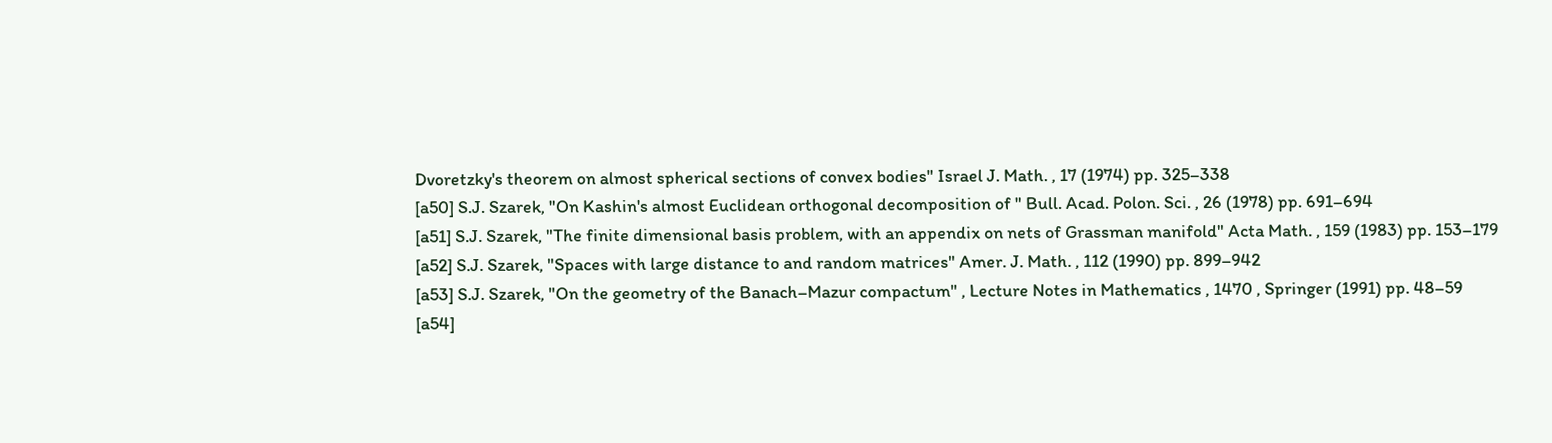Dvoretzky's theorem on almost spherical sections of convex bodies" Israel J. Math. , 17 (1974) pp. 325–338
[a50] S.J. Szarek, "On Kashin's almost Euclidean orthogonal decomposition of " Bull. Acad. Polon. Sci. , 26 (1978) pp. 691–694
[a51] S.J. Szarek, "The finite dimensional basis problem, with an appendix on nets of Grassman manifold" Acta Math. , 159 (1983) pp. 153–179
[a52] S.J. Szarek, "Spaces with large distance to and random matrices" Amer. J. Math. , 112 (1990) pp. 899–942
[a53] S.J. Szarek, "On the geometry of the Banach–Mazur compactum" , Lecture Notes in Mathematics , 1470 , Springer (1991) pp. 48–59
[a54]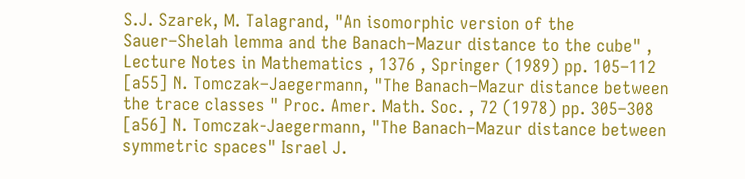S.J. Szarek, M. Talagrand, "An isomorphic version of the Sauer–Shelah lemma and the Banach–Mazur distance to the cube" , Lecture Notes in Mathematics , 1376 , Springer (1989) pp. 105–112
[a55] N. Tomczak–Jaegermann, "The Banach–Mazur distance between the trace classes " Proc. Amer. Math. Soc. , 72 (1978) pp. 305–308
[a56] N. Tomczak-Jaegermann, "The Banach–Mazur distance between symmetric spaces" Israel J.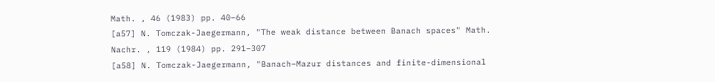Math. , 46 (1983) pp. 40–66
[a57] N. Tomczak-Jaegermann, "The weak distance between Banach spaces" Math. Nachr. , 119 (1984) pp. 291–307
[a58] N. Tomczak-Jaegermann, "Banach–Mazur distances and finite-dimensional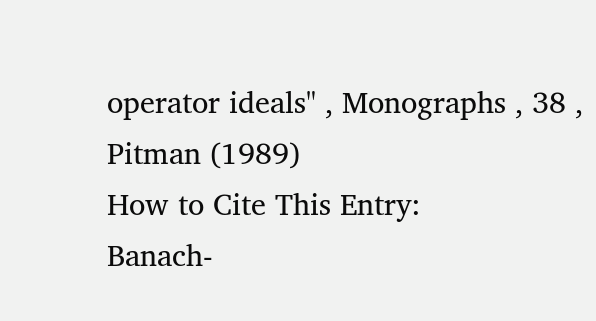operator ideals" , Monographs , 38 , Pitman (1989)
How to Cite This Entry:
Banach-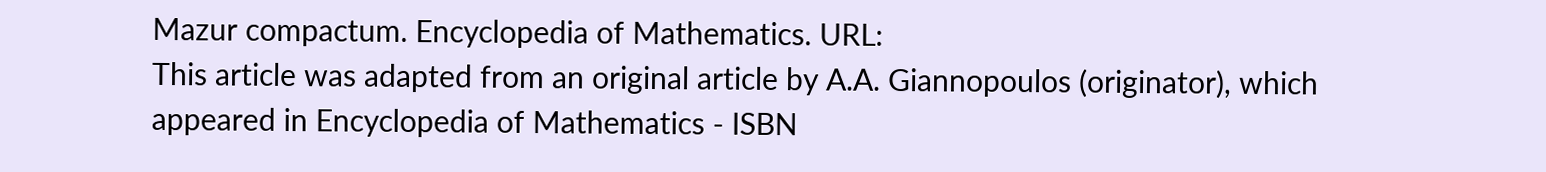Mazur compactum. Encyclopedia of Mathematics. URL:
This article was adapted from an original article by A.A. Giannopoulos (originator), which appeared in Encyclopedia of Mathematics - ISBN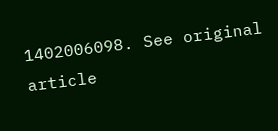1402006098. See original article